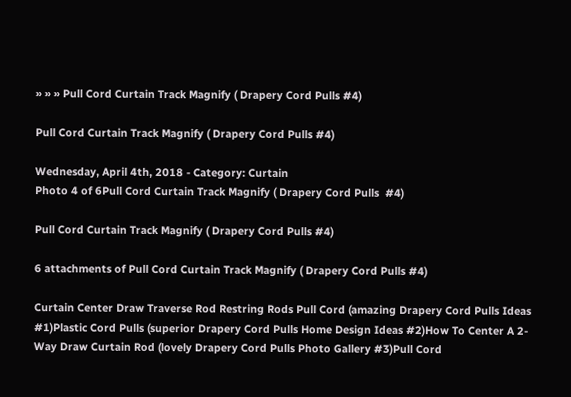» » » Pull Cord Curtain Track Magnify ( Drapery Cord Pulls #4)

Pull Cord Curtain Track Magnify ( Drapery Cord Pulls #4)

Wednesday, April 4th, 2018 - Category: Curtain
Photo 4 of 6Pull Cord Curtain Track Magnify ( Drapery Cord Pulls  #4)

Pull Cord Curtain Track Magnify ( Drapery Cord Pulls #4)

6 attachments of Pull Cord Curtain Track Magnify ( Drapery Cord Pulls #4)

Curtain Center Draw Traverse Rod Restring Rods Pull Cord (amazing Drapery Cord Pulls Ideas #1)Plastic Cord Pulls (superior Drapery Cord Pulls Home Design Ideas #2)How To Center A 2-Way Draw Curtain Rod (lovely Drapery Cord Pulls Photo Gallery #3)Pull Cord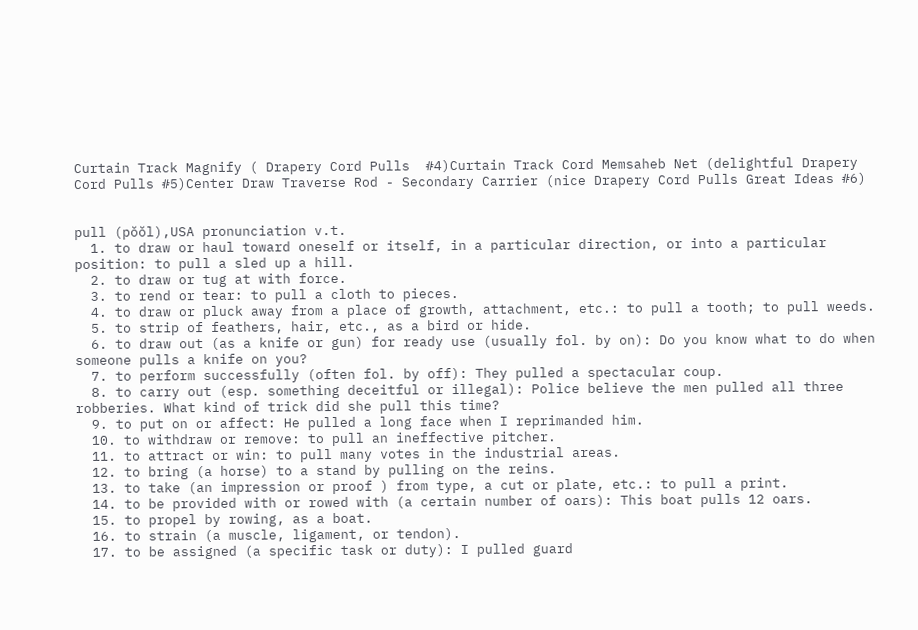Curtain Track Magnify ( Drapery Cord Pulls  #4)Curtain Track Cord Memsaheb Net (delightful Drapery Cord Pulls #5)Center Draw Traverse Rod - Secondary Carrier (nice Drapery Cord Pulls Great Ideas #6)


pull (pŏŏl),USA pronunciation v.t.
  1. to draw or haul toward oneself or itself, in a particular direction, or into a particular position: to pull a sled up a hill.
  2. to draw or tug at with force.
  3. to rend or tear: to pull a cloth to pieces.
  4. to draw or pluck away from a place of growth, attachment, etc.: to pull a tooth; to pull weeds.
  5. to strip of feathers, hair, etc., as a bird or hide.
  6. to draw out (as a knife or gun) for ready use (usually fol. by on): Do you know what to do when someone pulls a knife on you?
  7. to perform successfully (often fol. by off): They pulled a spectacular coup.
  8. to carry out (esp. something deceitful or illegal): Police believe the men pulled all three robberies. What kind of trick did she pull this time?
  9. to put on or affect: He pulled a long face when I reprimanded him.
  10. to withdraw or remove: to pull an ineffective pitcher.
  11. to attract or win: to pull many votes in the industrial areas.
  12. to bring (a horse) to a stand by pulling on the reins.
  13. to take (an impression or proof ) from type, a cut or plate, etc.: to pull a print.
  14. to be provided with or rowed with (a certain number of oars): This boat pulls 12 oars.
  15. to propel by rowing, as a boat.
  16. to strain (a muscle, ligament, or tendon).
  17. to be assigned (a specific task or duty): I pulled guard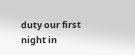duty our first night in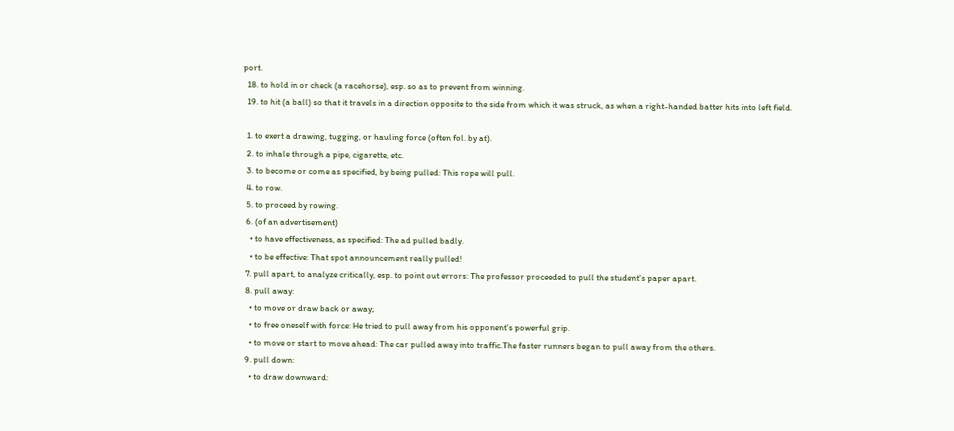port.
  18. to hold in or check (a racehorse), esp. so as to prevent from winning.
  19. to hit (a ball) so that it travels in a direction opposite to the side from which it was struck, as when a right-handed batter hits into left field.

  1. to exert a drawing, tugging, or hauling force (often fol. by at).
  2. to inhale through a pipe, cigarette, etc.
  3. to become or come as specified, by being pulled: This rope will pull.
  4. to row.
  5. to proceed by rowing.
  6. (of an advertisement)
    • to have effectiveness, as specified: The ad pulled badly.
    • to be effective: That spot announcement really pulled!
  7. pull apart, to analyze critically, esp. to point out errors: The professor proceeded to pull the student's paper apart.
  8. pull away:
    • to move or draw back or away;
    • to free oneself with force: He tried to pull away from his opponent's powerful grip.
    • to move or start to move ahead: The car pulled away into traffic.The faster runners began to pull away from the others.
  9. pull down:
    • to draw downward: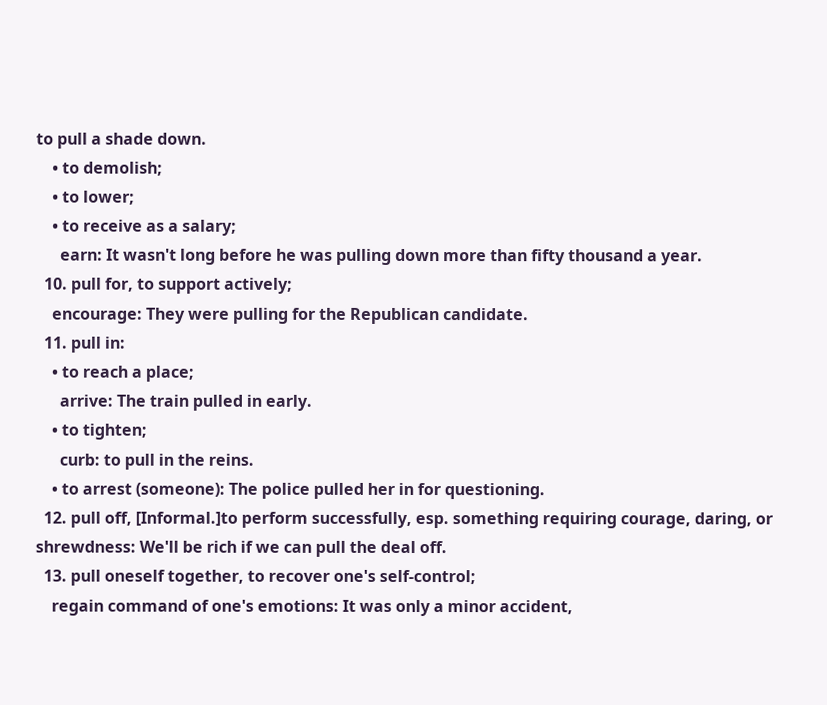to pull a shade down.
    • to demolish;
    • to lower;
    • to receive as a salary;
      earn: It wasn't long before he was pulling down more than fifty thousand a year.
  10. pull for, to support actively;
    encourage: They were pulling for the Republican candidate.
  11. pull in:
    • to reach a place;
      arrive: The train pulled in early.
    • to tighten;
      curb: to pull in the reins.
    • to arrest (someone): The police pulled her in for questioning.
  12. pull off, [Informal.]to perform successfully, esp. something requiring courage, daring, or shrewdness: We'll be rich if we can pull the deal off.
  13. pull oneself together, to recover one's self-control;
    regain command of one's emotions: It was only a minor accident,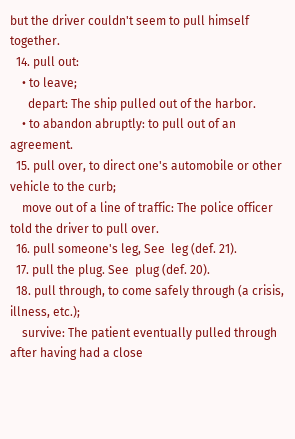but the driver couldn't seem to pull himself together.
  14. pull out:
    • to leave;
      depart: The ship pulled out of the harbor.
    • to abandon abruptly: to pull out of an agreement.
  15. pull over, to direct one's automobile or other vehicle to the curb;
    move out of a line of traffic: The police officer told the driver to pull over.
  16. pull someone's leg, See  leg (def. 21).
  17. pull the plug. See  plug (def. 20).
  18. pull through, to come safely through (a crisis, illness, etc.);
    survive: The patient eventually pulled through after having had a close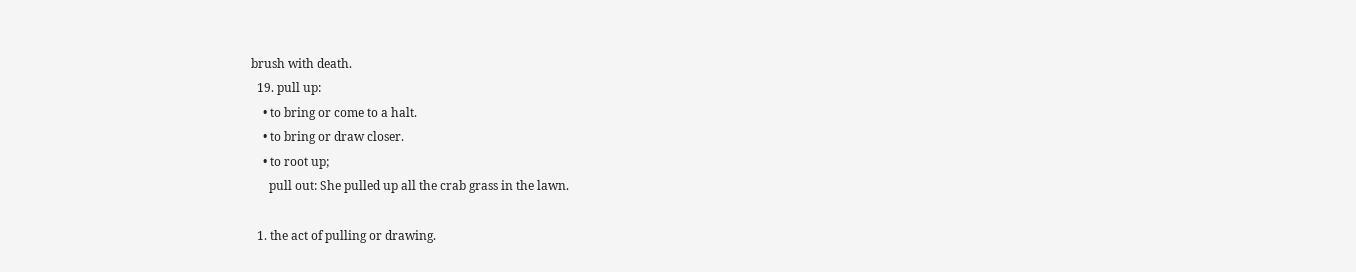brush with death.
  19. pull up:
    • to bring or come to a halt.
    • to bring or draw closer.
    • to root up;
      pull out: She pulled up all the crab grass in the lawn.

  1. the act of pulling or drawing.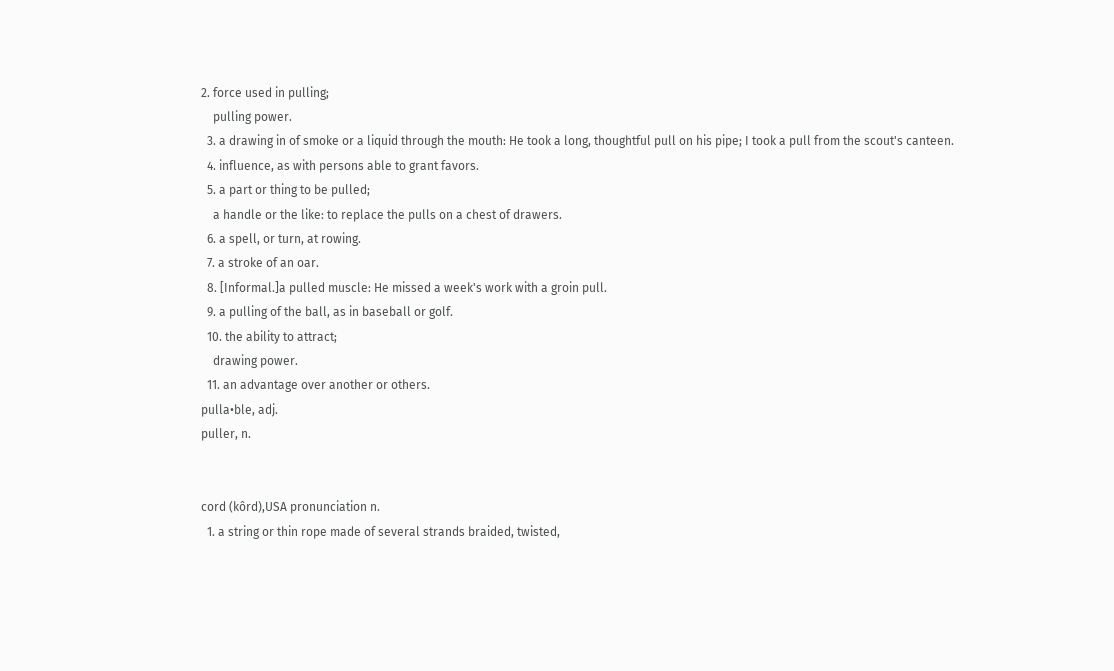2. force used in pulling;
    pulling power.
  3. a drawing in of smoke or a liquid through the mouth: He took a long, thoughtful pull on his pipe; I took a pull from the scout's canteen.
  4. influence, as with persons able to grant favors.
  5. a part or thing to be pulled;
    a handle or the like: to replace the pulls on a chest of drawers.
  6. a spell, or turn, at rowing.
  7. a stroke of an oar.
  8. [Informal.]a pulled muscle: He missed a week's work with a groin pull.
  9. a pulling of the ball, as in baseball or golf.
  10. the ability to attract;
    drawing power.
  11. an advantage over another or others.
pulla•ble, adj.
puller, n.


cord (kôrd),USA pronunciation n.
  1. a string or thin rope made of several strands braided, twisted,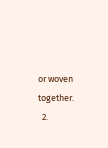or woven together.
  2.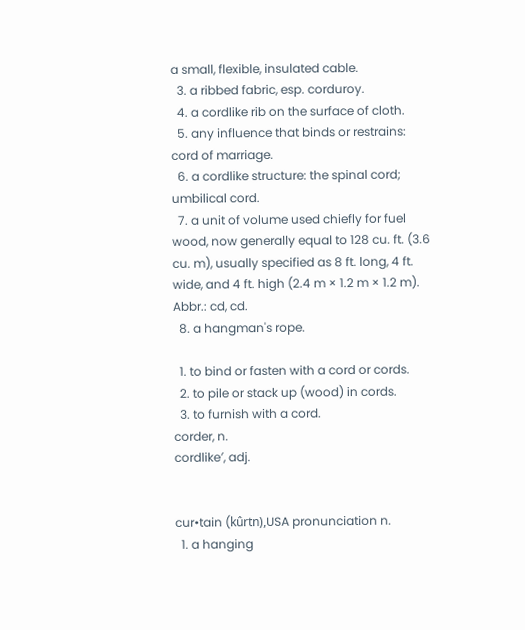a small, flexible, insulated cable.
  3. a ribbed fabric, esp. corduroy.
  4. a cordlike rib on the surface of cloth.
  5. any influence that binds or restrains: cord of marriage.
  6. a cordlike structure: the spinal cord; umbilical cord.
  7. a unit of volume used chiefly for fuel wood, now generally equal to 128 cu. ft. (3.6 cu. m), usually specified as 8 ft. long, 4 ft. wide, and 4 ft. high (2.4 m × 1.2 m × 1.2 m). Abbr.: cd, cd.
  8. a hangman's rope.

  1. to bind or fasten with a cord or cords.
  2. to pile or stack up (wood) in cords.
  3. to furnish with a cord.
corder, n.
cordlike′, adj.


cur•tain (kûrtn),USA pronunciation n.
  1. a hanging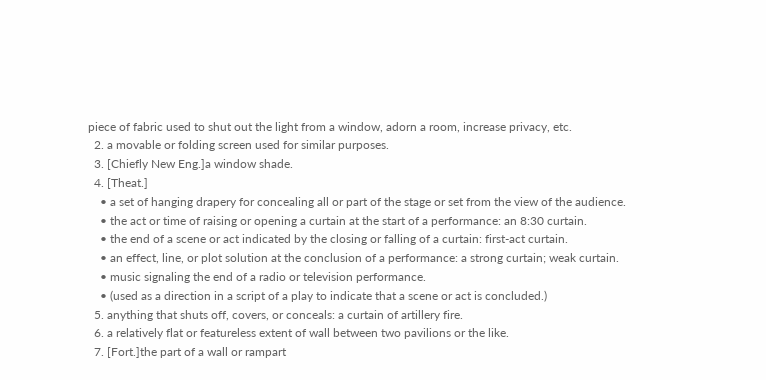piece of fabric used to shut out the light from a window, adorn a room, increase privacy, etc.
  2. a movable or folding screen used for similar purposes.
  3. [Chiefly New Eng.]a window shade.
  4. [Theat.]
    • a set of hanging drapery for concealing all or part of the stage or set from the view of the audience.
    • the act or time of raising or opening a curtain at the start of a performance: an 8:30 curtain.
    • the end of a scene or act indicated by the closing or falling of a curtain: first-act curtain.
    • an effect, line, or plot solution at the conclusion of a performance: a strong curtain; weak curtain.
    • music signaling the end of a radio or television performance.
    • (used as a direction in a script of a play to indicate that a scene or act is concluded.)
  5. anything that shuts off, covers, or conceals: a curtain of artillery fire.
  6. a relatively flat or featureless extent of wall between two pavilions or the like.
  7. [Fort.]the part of a wall or rampart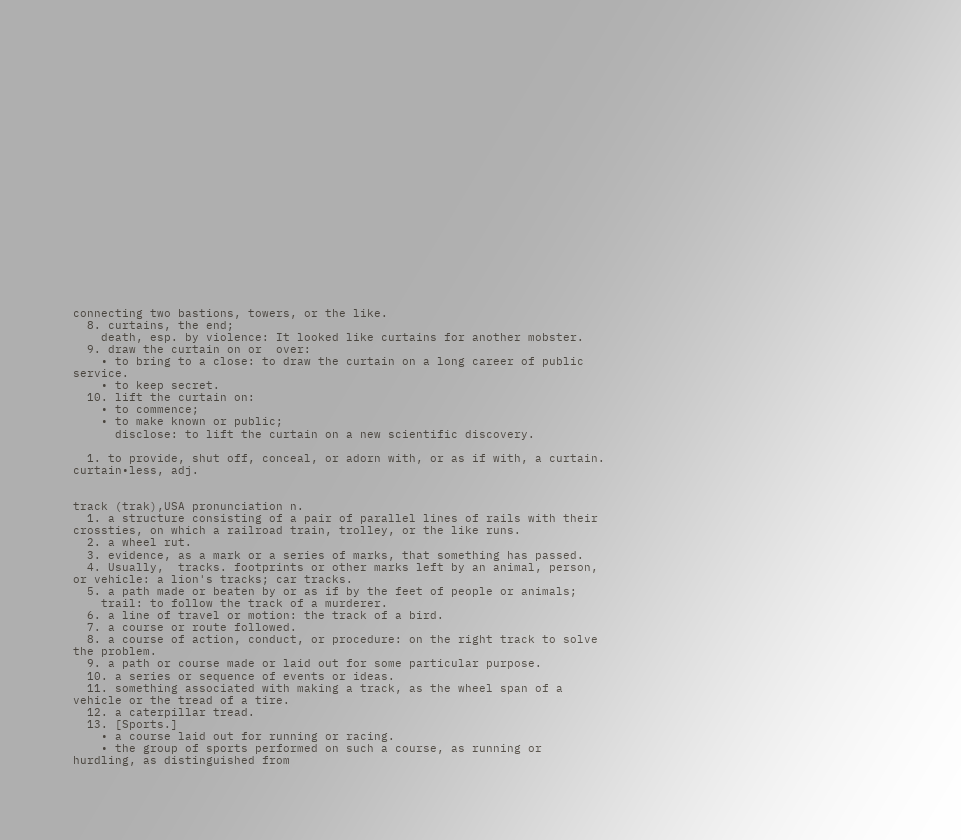connecting two bastions, towers, or the like.
  8. curtains, the end;
    death, esp. by violence: It looked like curtains for another mobster.
  9. draw the curtain on or  over:
    • to bring to a close: to draw the curtain on a long career of public service.
    • to keep secret.
  10. lift the curtain on:
    • to commence;
    • to make known or public;
      disclose: to lift the curtain on a new scientific discovery.

  1. to provide, shut off, conceal, or adorn with, or as if with, a curtain.
curtain•less, adj.


track (trak),USA pronunciation n.
  1. a structure consisting of a pair of parallel lines of rails with their crossties, on which a railroad train, trolley, or the like runs.
  2. a wheel rut.
  3. evidence, as a mark or a series of marks, that something has passed.
  4. Usually,  tracks. footprints or other marks left by an animal, person, or vehicle: a lion's tracks; car tracks.
  5. a path made or beaten by or as if by the feet of people or animals;
    trail: to follow the track of a murderer.
  6. a line of travel or motion: the track of a bird.
  7. a course or route followed.
  8. a course of action, conduct, or procedure: on the right track to solve the problem.
  9. a path or course made or laid out for some particular purpose.
  10. a series or sequence of events or ideas.
  11. something associated with making a track, as the wheel span of a vehicle or the tread of a tire.
  12. a caterpillar tread.
  13. [Sports.]
    • a course laid out for running or racing.
    • the group of sports performed on such a course, as running or hurdling, as distinguished from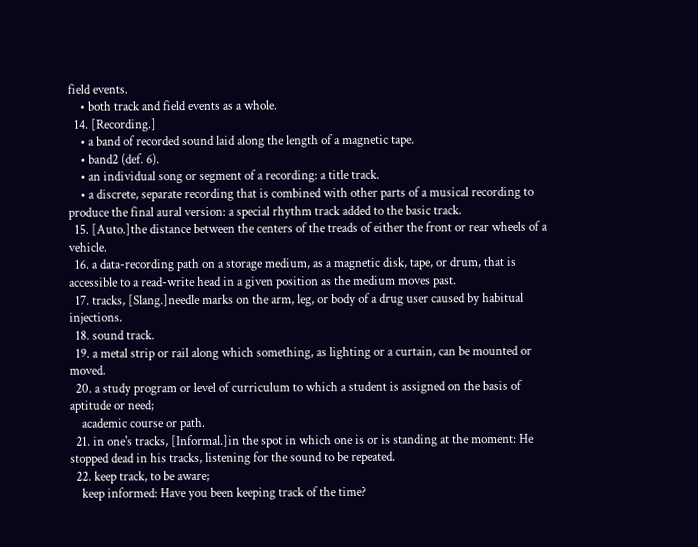field events.
    • both track and field events as a whole.
  14. [Recording.]
    • a band of recorded sound laid along the length of a magnetic tape.
    • band2 (def. 6).
    • an individual song or segment of a recording: a title track.
    • a discrete, separate recording that is combined with other parts of a musical recording to produce the final aural version: a special rhythm track added to the basic track.
  15. [Auto.]the distance between the centers of the treads of either the front or rear wheels of a vehicle.
  16. a data-recording path on a storage medium, as a magnetic disk, tape, or drum, that is accessible to a read-write head in a given position as the medium moves past.
  17. tracks, [Slang.]needle marks on the arm, leg, or body of a drug user caused by habitual injections.
  18. sound track.
  19. a metal strip or rail along which something, as lighting or a curtain, can be mounted or moved.
  20. a study program or level of curriculum to which a student is assigned on the basis of aptitude or need;
    academic course or path.
  21. in one's tracks, [Informal.]in the spot in which one is or is standing at the moment: He stopped dead in his tracks, listening for the sound to be repeated.
  22. keep track, to be aware;
    keep informed: Have you been keeping track of the time?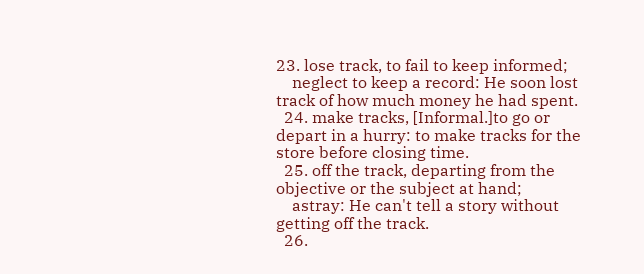23. lose track, to fail to keep informed;
    neglect to keep a record: He soon lost track of how much money he had spent.
  24. make tracks, [Informal.]to go or depart in a hurry: to make tracks for the store before closing time.
  25. off the track, departing from the objective or the subject at hand;
    astray: He can't tell a story without getting off the track.
  26.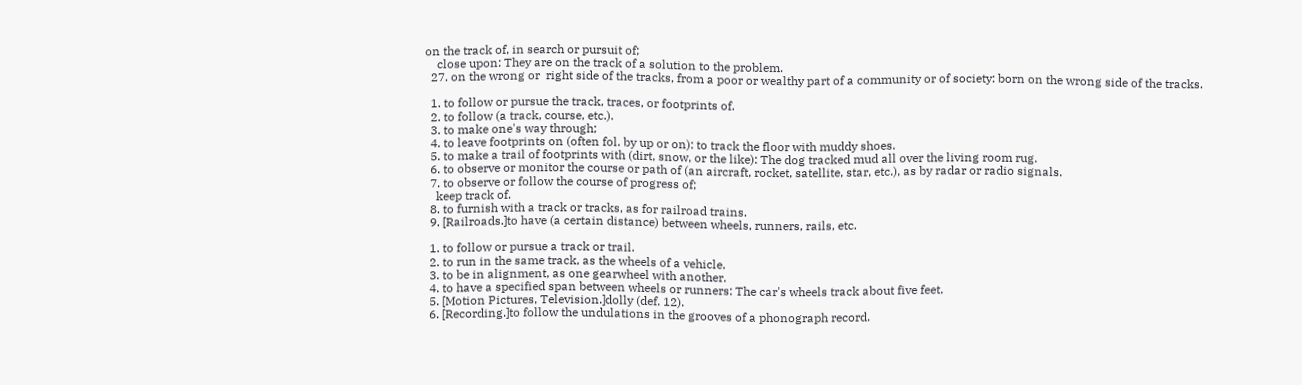on the track of, in search or pursuit of;
    close upon: They are on the track of a solution to the problem.
  27. on the wrong or  right side of the tracks, from a poor or wealthy part of a community or of society: born on the wrong side of the tracks.

  1. to follow or pursue the track, traces, or footprints of.
  2. to follow (a track, course, etc.).
  3. to make one's way through;
  4. to leave footprints on (often fol. by up or on): to track the floor with muddy shoes.
  5. to make a trail of footprints with (dirt, snow, or the like): The dog tracked mud all over the living room rug.
  6. to observe or monitor the course or path of (an aircraft, rocket, satellite, star, etc.), as by radar or radio signals.
  7. to observe or follow the course of progress of;
    keep track of.
  8. to furnish with a track or tracks, as for railroad trains.
  9. [Railroads.]to have (a certain distance) between wheels, runners, rails, etc.

  1. to follow or pursue a track or trail.
  2. to run in the same track, as the wheels of a vehicle.
  3. to be in alignment, as one gearwheel with another.
  4. to have a specified span between wheels or runners: The car's wheels track about five feet.
  5. [Motion Pictures, Television.]dolly (def. 12).
  6. [Recording.]to follow the undulations in the grooves of a phonograph record.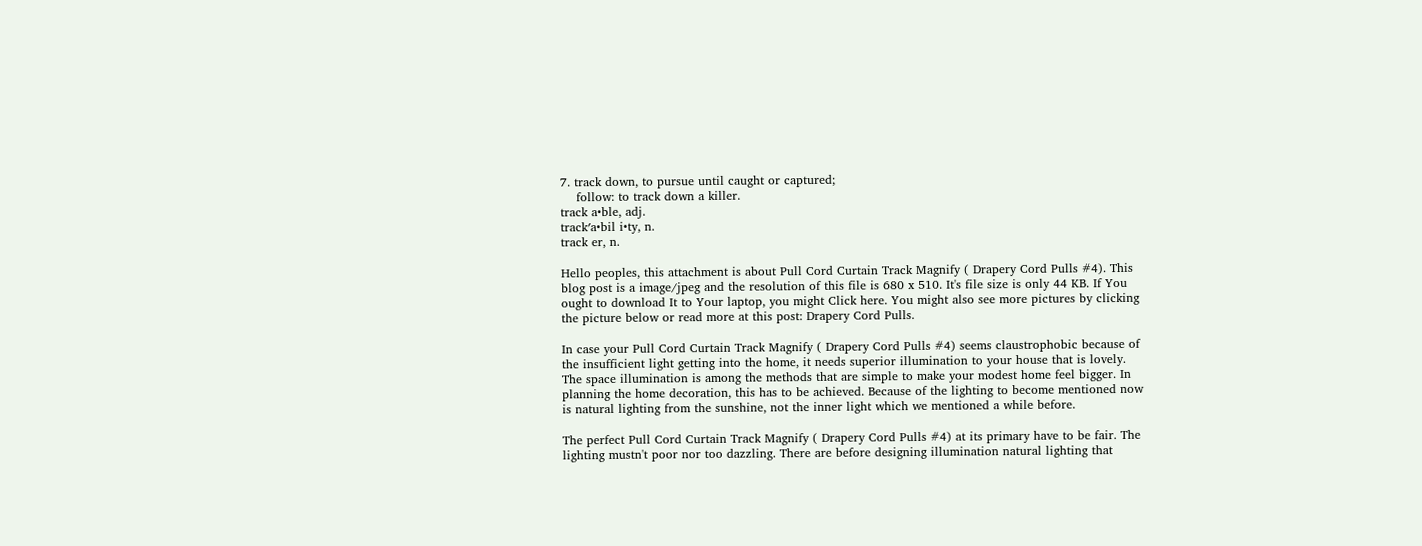7. track down, to pursue until caught or captured;
    follow: to track down a killer.
track a•ble, adj.
track′a•bil i•ty, n.
track er, n.

Hello peoples, this attachment is about Pull Cord Curtain Track Magnify ( Drapery Cord Pulls #4). This blog post is a image/jpeg and the resolution of this file is 680 x 510. It's file size is only 44 KB. If You ought to download It to Your laptop, you might Click here. You might also see more pictures by clicking the picture below or read more at this post: Drapery Cord Pulls.

In case your Pull Cord Curtain Track Magnify ( Drapery Cord Pulls #4) seems claustrophobic because of the insufficient light getting into the home, it needs superior illumination to your house that is lovely. The space illumination is among the methods that are simple to make your modest home feel bigger. In planning the home decoration, this has to be achieved. Because of the lighting to become mentioned now is natural lighting from the sunshine, not the inner light which we mentioned a while before.

The perfect Pull Cord Curtain Track Magnify ( Drapery Cord Pulls #4) at its primary have to be fair. The lighting mustn't poor nor too dazzling. There are before designing illumination natural lighting that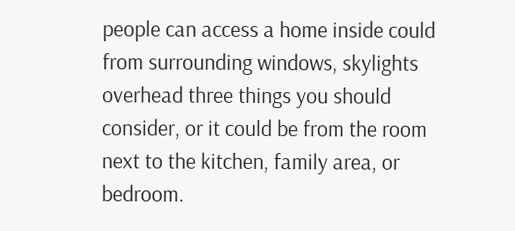people can access a home inside could from surrounding windows, skylights overhead three things you should consider, or it could be from the room next to the kitchen, family area, or bedroom.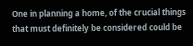One in planning a home, of the crucial things that must definitely be considered could be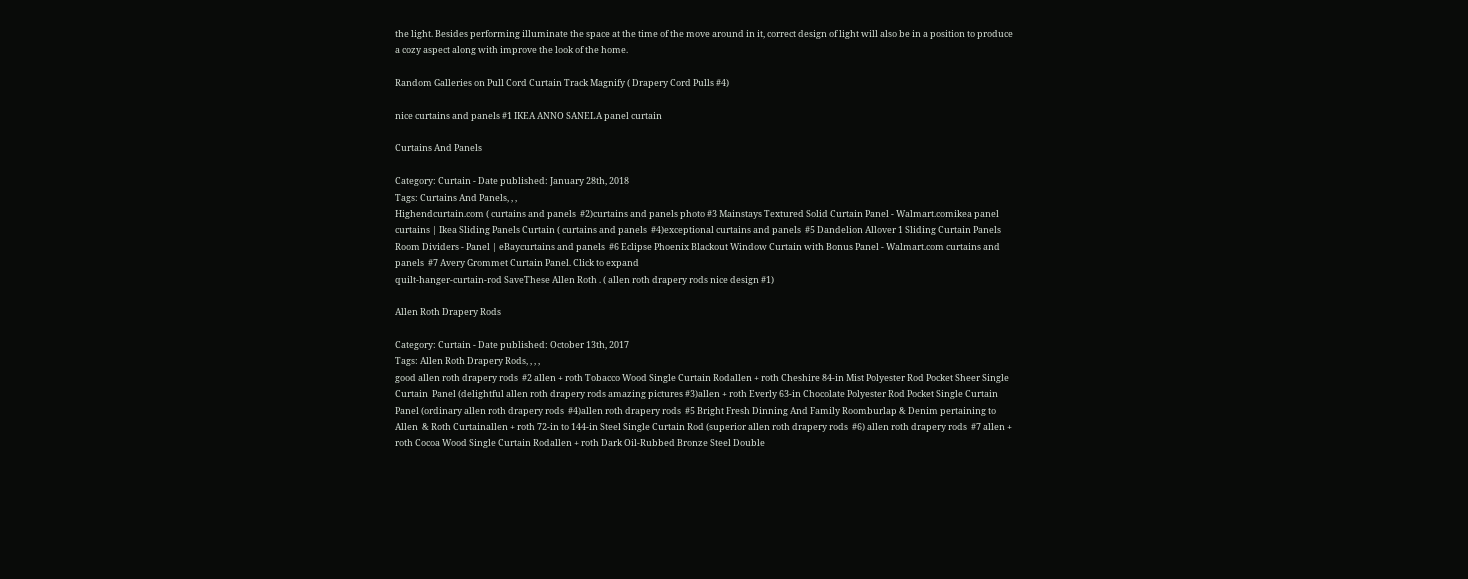the light. Besides performing illuminate the space at the time of the move around in it, correct design of light will also be in a position to produce a cozy aspect along with improve the look of the home.

Random Galleries on Pull Cord Curtain Track Magnify ( Drapery Cord Pulls #4)

nice curtains and panels #1 IKEA ANNO SANELA panel curtain

Curtains And Panels

Category: Curtain - Date published: January 28th, 2018
Tags: Curtains And Panels, , ,
Highendcurtain.com ( curtains and panels  #2)curtains and panels photo #3 Mainstays Textured Solid Curtain Panel - Walmart.comikea panel curtains | Ikea Sliding Panels Curtain ( curtains and panels  #4)exceptional curtains and panels  #5 Dandelion Allover 1 Sliding Curtain Panels Room Dividers - Panel | eBaycurtains and panels  #6 Eclipse Phoenix Blackout Window Curtain with Bonus Panel - Walmart.com curtains and panels  #7 Avery Grommet Curtain Panel. Click to expand
quilt-hanger-curtain-rod SaveThese Allen Roth . ( allen roth drapery rods nice design #1)

Allen Roth Drapery Rods

Category: Curtain - Date published: October 13th, 2017
Tags: Allen Roth Drapery Rods, , , ,
good allen roth drapery rods  #2 allen + roth Tobacco Wood Single Curtain Rodallen + roth Cheshire 84-in Mist Polyester Rod Pocket Sheer Single Curtain  Panel (delightful allen roth drapery rods amazing pictures #3)allen + roth Everly 63-in Chocolate Polyester Rod Pocket Single Curtain  Panel (ordinary allen roth drapery rods  #4)allen roth drapery rods  #5 Bright Fresh Dinning And Family Roomburlap & Denim pertaining to Allen  & Roth Curtainallen + roth 72-in to 144-in Steel Single Curtain Rod (superior allen roth drapery rods  #6) allen roth drapery rods  #7 allen + roth Cocoa Wood Single Curtain Rodallen + roth Dark Oil-Rubbed Bronze Steel Double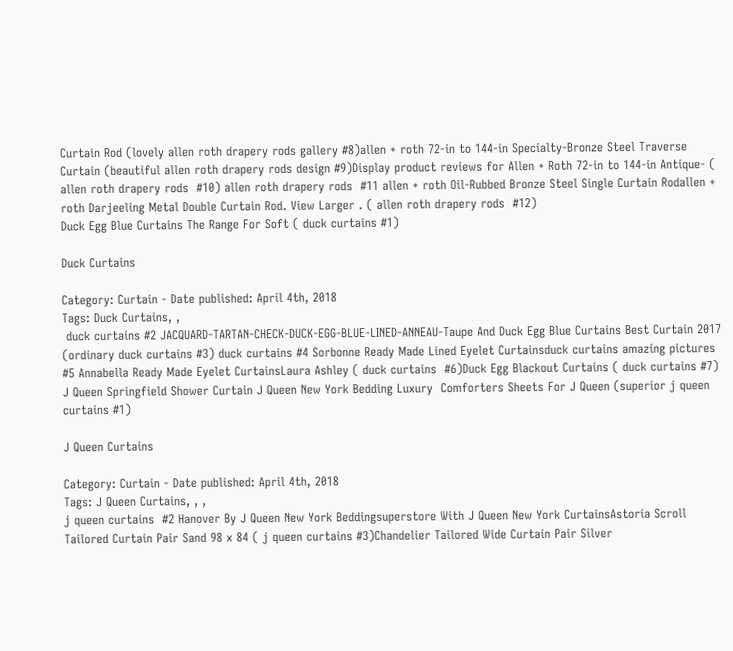Curtain Rod (lovely allen roth drapery rods gallery #8)allen + roth 72-in to 144-in Specialty-Bronze Steel Traverse Curtain (beautiful allen roth drapery rods design #9)Display product reviews for Allen + Roth 72-in to 144-in Antique- ( allen roth drapery rods  #10) allen roth drapery rods  #11 allen + roth Oil-Rubbed Bronze Steel Single Curtain Rodallen + roth Darjeeling Metal Double Curtain Rod. View Larger . ( allen roth drapery rods  #12)
Duck Egg Blue Curtains The Range For Soft ( duck curtains #1)

Duck Curtains

Category: Curtain - Date published: April 4th, 2018
Tags: Duck Curtains, ,
 duck curtains #2 JACQUARD-TARTAN-CHECK-DUCK-EGG-BLUE-LINED-ANNEAU-Taupe And Duck Egg Blue Curtains Best Curtain 2017 (ordinary duck curtains #3) duck curtains #4 Sorbonne Ready Made Lined Eyelet Curtainsduck curtains amazing pictures #5 Annabella Ready Made Eyelet CurtainsLaura Ashley ( duck curtains  #6)Duck Egg Blackout Curtains ( duck curtains #7)
J Queen Springfield Shower Curtain J Queen New York Bedding Luxury  Comforters Sheets For J Queen (superior j queen curtains #1)

J Queen Curtains

Category: Curtain - Date published: April 4th, 2018
Tags: J Queen Curtains, , ,
j queen curtains  #2 Hanover By J Queen New York Beddingsuperstore With J Queen New York CurtainsAstoria Scroll Tailored Curtain Pair Sand 98 x 84 ( j queen curtains #3)Chandelier Tailored Wide Curtain Pair Silver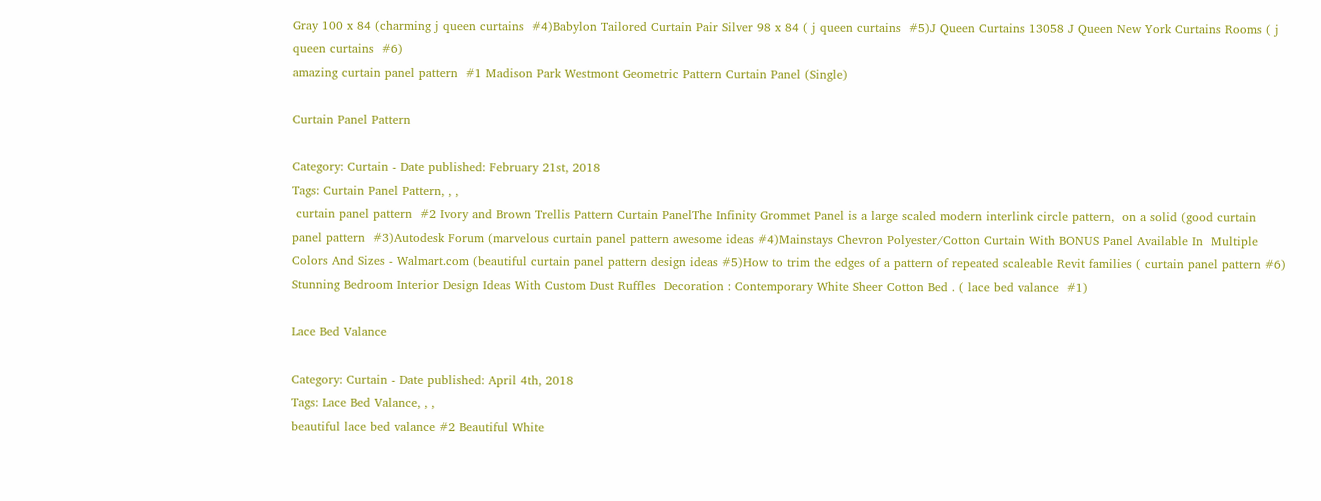Gray 100 x 84 (charming j queen curtains  #4)Babylon Tailored Curtain Pair Silver 98 x 84 ( j queen curtains  #5)J Queen Curtains 13058 J Queen New York Curtains Rooms ( j queen curtains  #6)
amazing curtain panel pattern  #1 Madison Park Westmont Geometric Pattern Curtain Panel (Single)

Curtain Panel Pattern

Category: Curtain - Date published: February 21st, 2018
Tags: Curtain Panel Pattern, , ,
 curtain panel pattern  #2 Ivory and Brown Trellis Pattern Curtain PanelThe Infinity Grommet Panel is a large scaled modern interlink circle pattern,  on a solid (good curtain panel pattern  #3)Autodesk Forum (marvelous curtain panel pattern awesome ideas #4)Mainstays Chevron Polyester/Cotton Curtain With BONUS Panel Available In  Multiple Colors And Sizes - Walmart.com (beautiful curtain panel pattern design ideas #5)How to trim the edges of a pattern of repeated scaleable Revit families ( curtain panel pattern #6)
Stunning Bedroom Interior Design Ideas With Custom Dust Ruffles  Decoration : Contemporary White Sheer Cotton Bed . ( lace bed valance  #1)

Lace Bed Valance

Category: Curtain - Date published: April 4th, 2018
Tags: Lace Bed Valance, , ,
beautiful lace bed valance #2 Beautiful White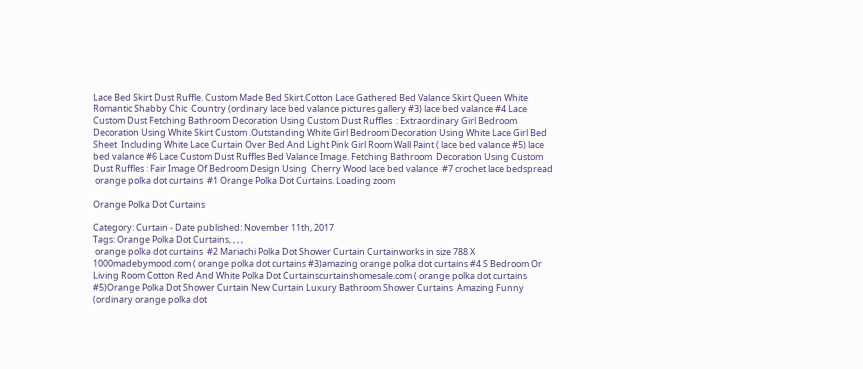Lace Bed Skirt Dust Ruffle. Custom Made Bed Skirt.Cotton Lace Gathered Bed Valance Skirt Queen White Romantic Shabby Chic  Country (ordinary lace bed valance pictures gallery #3) lace bed valance #4 Lace Custom Dust Fetching Bathroom Decoration Using Custom Dust Ruffles  : Extraordinary Girl Bedroom Decoration Using White Skirt Custom .Outstanding White Girl Bedroom Decoration Using White Lace Girl Bed Sheet  Including White Lace Curtain Over Bed And Light Pink Girl Room Wall Paint ( lace bed valance #5) lace bed valance #6 Lace Custom Dust Ruffles Bed Valance Image. Fetching Bathroom  Decoration Using Custom Dust Ruffles : Fair Image Of Bedroom Design Using  Cherry Wood lace bed valance  #7 crochet lace bedspread
 orange polka dot curtains  #1 Orange Polka Dot Curtains. Loading zoom

Orange Polka Dot Curtains

Category: Curtain - Date published: November 11th, 2017
Tags: Orange Polka Dot Curtains, , , ,
 orange polka dot curtains  #2 Mariachi Polka Dot Shower Curtain Curtainworks in size 788 X 1000madebymood.com ( orange polka dot curtains #3)amazing orange polka dot curtains #4 S Bedroom Or Living Room Cotton Red And White Polka Dot Curtainscurtainshomesale.com ( orange polka dot curtains #5)Orange Polka Dot Shower Curtain New Curtain Luxury Bathroom Shower Curtains  Amazing Funny (ordinary orange polka dot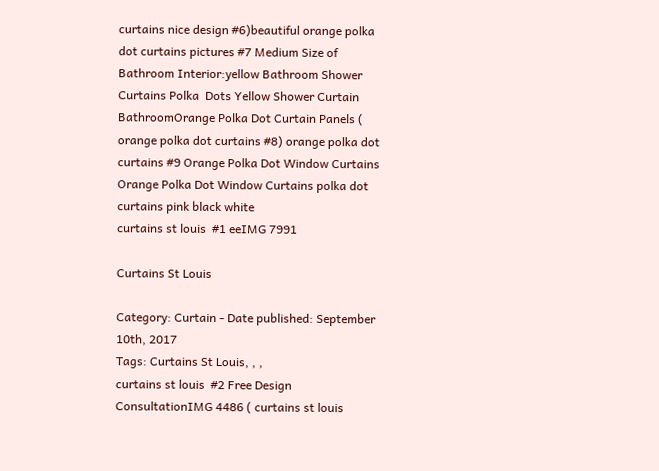curtains nice design #6)beautiful orange polka dot curtains pictures #7 Medium Size of Bathroom Interior:yellow Bathroom Shower Curtains Polka  Dots Yellow Shower Curtain BathroomOrange Polka Dot Curtain Panels ( orange polka dot curtains #8) orange polka dot curtains #9 Orange Polka Dot Window Curtains Orange Polka Dot Window Curtains polka dot  curtains pink black white
curtains st louis  #1 eeIMG 7991

Curtains St Louis

Category: Curtain - Date published: September 10th, 2017
Tags: Curtains St Louis, , ,
curtains st louis  #2 Free Design ConsultationIMG 4486 ( curtains st louis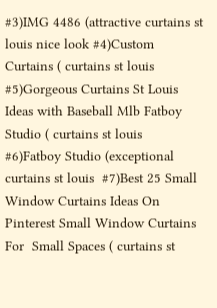#3)IMG 4486 (attractive curtains st louis nice look #4)Custom Curtains ( curtains st louis  #5)Gorgeous Curtains St Louis Ideas with Baseball Mlb Fatboy Studio ( curtains st louis  #6)Fatboy Studio (exceptional curtains st louis  #7)Best 25 Small Window Curtains Ideas On Pinterest Small Window Curtains For  Small Spaces ( curtains st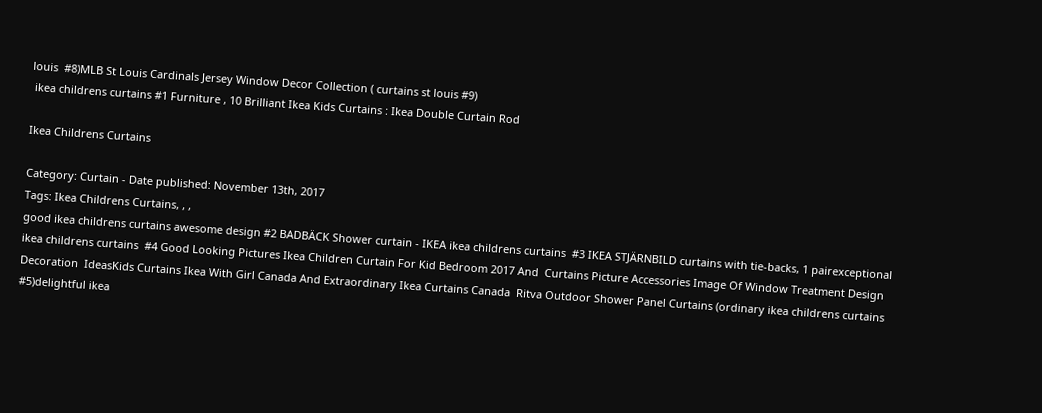louis  #8)MLB St Louis Cardinals Jersey Window Decor Collection ( curtains st louis #9)
 ikea childrens curtains #1 Furniture , 10 Brilliant Ikea Kids Curtains : Ikea Double Curtain Rod

Ikea Childrens Curtains

Category: Curtain - Date published: November 13th, 2017
Tags: Ikea Childrens Curtains, , ,
good ikea childrens curtains awesome design #2 BADBÄCK Shower curtain - IKEA ikea childrens curtains  #3 IKEA STJÄRNBILD curtains with tie-backs, 1 pairexceptional ikea childrens curtains  #4 Good Looking Pictures Ikea Children Curtain For Kid Bedroom 2017 And  Curtains Picture Accessories Image Of Window Treatment Design Decoration  IdeasKids Curtains Ikea With Girl Canada And Extraordinary Ikea Curtains Canada  Ritva Outdoor Shower Panel Curtains (ordinary ikea childrens curtains  #5)delightful ikea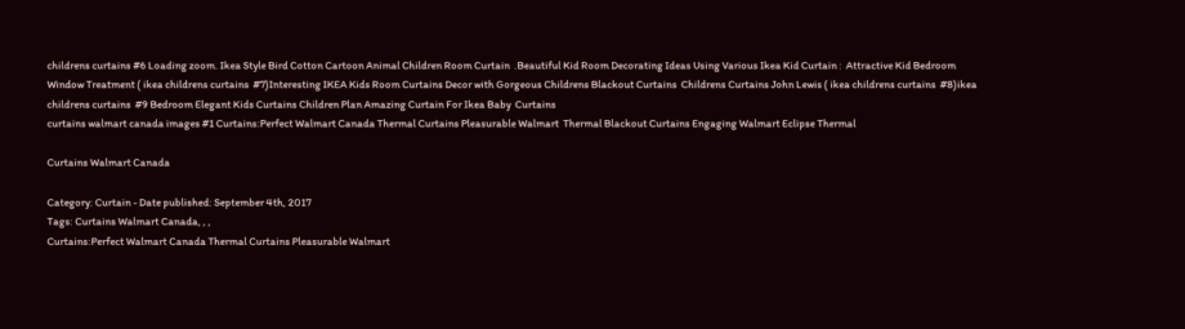childrens curtains #6 Loading zoom. Ikea Style Bird Cotton Cartoon Animal Children Room Curtain  .Beautiful Kid Room Decorating Ideas Using Various Ikea Kid Curtain :  Attractive Kid Bedroom Window Treatment ( ikea childrens curtains  #7)Interesting IKEA Kids Room Curtains Decor with Gorgeous Childrens Blackout Curtains  Childrens Curtains John Lewis ( ikea childrens curtains  #8)ikea childrens curtains  #9 Bedroom Elegant Kids Curtains Children Plan Amazing Curtain For Ikea Baby  Curtains
curtains walmart canada images #1 Curtains:Perfect Walmart Canada Thermal Curtains Pleasurable Walmart  Thermal Blackout Curtains Engaging Walmart Eclipse Thermal

Curtains Walmart Canada

Category: Curtain - Date published: September 4th, 2017
Tags: Curtains Walmart Canada, , ,
Curtains:Perfect Walmart Canada Thermal Curtains Pleasurable Walmart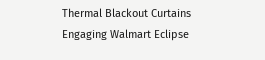Thermal Blackout Curtains Engaging Walmart Eclipse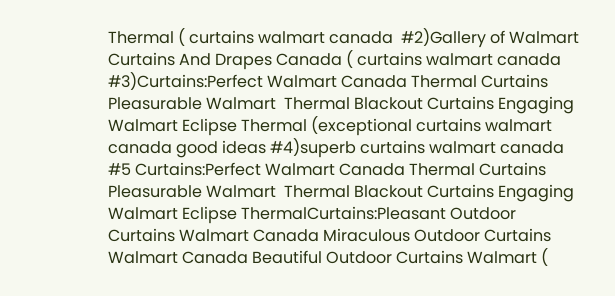Thermal ( curtains walmart canada  #2)Gallery of Walmart Curtains And Drapes Canada ( curtains walmart canada #3)Curtains:Perfect Walmart Canada Thermal Curtains Pleasurable Walmart  Thermal Blackout Curtains Engaging Walmart Eclipse Thermal (exceptional curtains walmart canada good ideas #4)superb curtains walmart canada  #5 Curtains:Perfect Walmart Canada Thermal Curtains Pleasurable Walmart  Thermal Blackout Curtains Engaging Walmart Eclipse ThermalCurtains:Pleasant Outdoor Curtains Walmart Canada Miraculous Outdoor Curtains  Walmart Canada Beautiful Outdoor Curtains Walmart (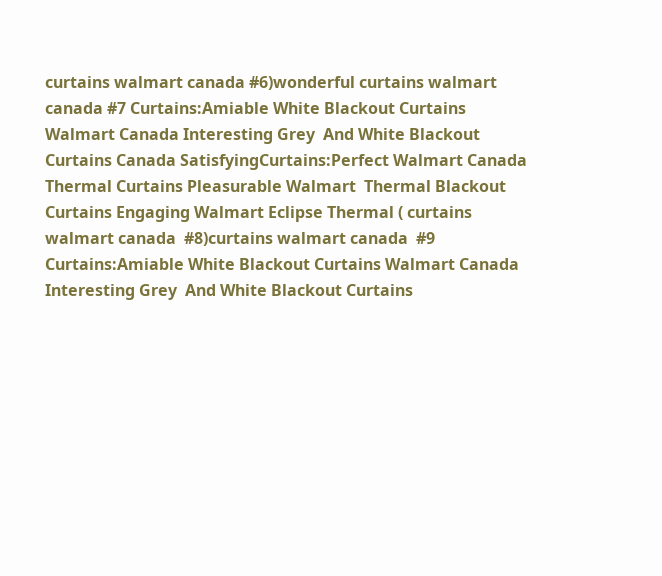curtains walmart canada #6)wonderful curtains walmart canada #7 Curtains:Amiable White Blackout Curtains Walmart Canada Interesting Grey  And White Blackout Curtains Canada SatisfyingCurtains:Perfect Walmart Canada Thermal Curtains Pleasurable Walmart  Thermal Blackout Curtains Engaging Walmart Eclipse Thermal ( curtains walmart canada  #8)curtains walmart canada  #9 Curtains:Amiable White Blackout Curtains Walmart Canada Interesting Grey  And White Blackout Curtains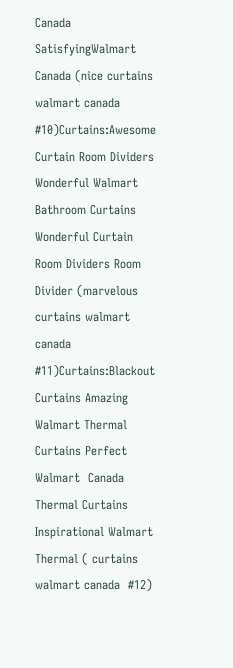Canada SatisfyingWalmart Canada (nice curtains walmart canada #10)Curtains:Awesome Curtain Room Dividers Wonderful Walmart Bathroom Curtains  Wonderful Curtain Room Dividers Room Divider (marvelous curtains walmart canada  #11)Curtains:Blackout Curtains Amazing Walmart Thermal Curtains Perfect Walmart  Canada Thermal Curtains Inspirational Walmart Thermal ( curtains walmart canada  #12)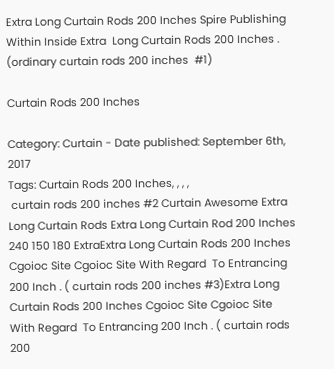Extra Long Curtain Rods 200 Inches Spire Publishing Within Inside Extra  Long Curtain Rods 200 Inches . (ordinary curtain rods 200 inches  #1)

Curtain Rods 200 Inches

Category: Curtain - Date published: September 6th, 2017
Tags: Curtain Rods 200 Inches, , , ,
 curtain rods 200 inches #2 Curtain Awesome Extra Long Curtain Rods Extra Long Curtain Rod 200 Inches  240 150 180 ExtraExtra Long Curtain Rods 200 Inches Cgoioc Site Cgoioc Site With Regard  To Entrancing 200 Inch . ( curtain rods 200 inches #3)Extra Long Curtain Rods 200 Inches Cgoioc Site Cgoioc Site With Regard  To Entrancing 200 Inch . ( curtain rods 200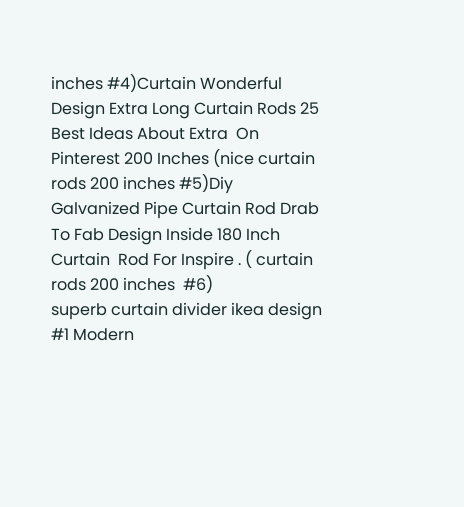inches #4)Curtain Wonderful Design Extra Long Curtain Rods 25 Best Ideas About Extra  On Pinterest 200 Inches (nice curtain rods 200 inches #5)Diy Galvanized Pipe Curtain Rod Drab To Fab Design Inside 180 Inch Curtain  Rod For Inspire . ( curtain rods 200 inches  #6)
superb curtain divider ikea design #1 Modern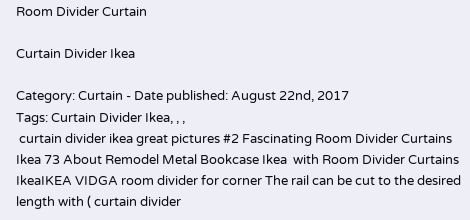Room Divider Curtain

Curtain Divider Ikea

Category: Curtain - Date published: August 22nd, 2017
Tags: Curtain Divider Ikea, , ,
 curtain divider ikea great pictures #2 Fascinating Room Divider Curtains Ikea 73 About Remodel Metal Bookcase Ikea  with Room Divider Curtains IkeaIKEA VIDGA room divider for corner The rail can be cut to the desired  length with ( curtain divider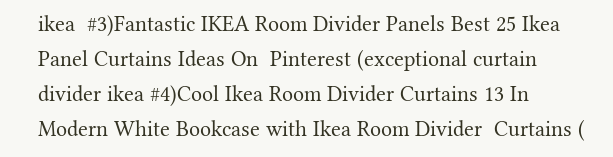ikea  #3)Fantastic IKEA Room Divider Panels Best 25 Ikea Panel Curtains Ideas On  Pinterest (exceptional curtain divider ikea #4)Cool Ikea Room Divider Curtains 13 In Modern White Bookcase with Ikea Room Divider  Curtains (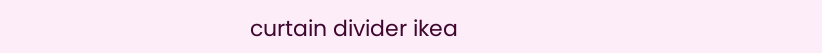curtain divider ikea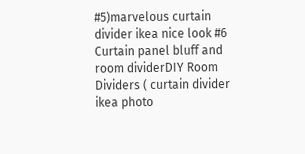#5)marvelous curtain divider ikea nice look #6 Curtain panel bluff and room dividerDIY Room Dividers ( curtain divider ikea photo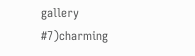gallery #7)charming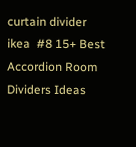curtain divider ikea  #8 15+ Best Accordion Room Dividers Ideas